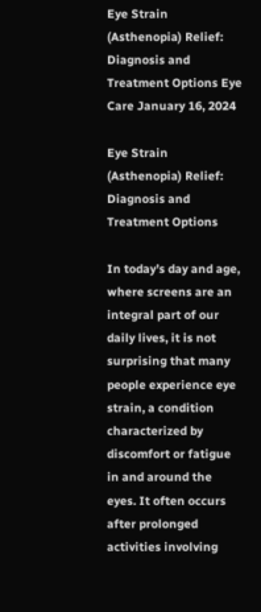Eye Strain (Asthenopia) Relief: Diagnosis and Treatment Options Eye Care January 16, 2024

Eye Strain (Asthenopia) Relief: Diagnosis and Treatment Options

In today’s day and age, where screens are an integral part of our daily lives, it is not surprising that many people experience eye strain, a condition characterized by discomfort or fatigue in and around the eyes. It often occurs after prolonged activities involving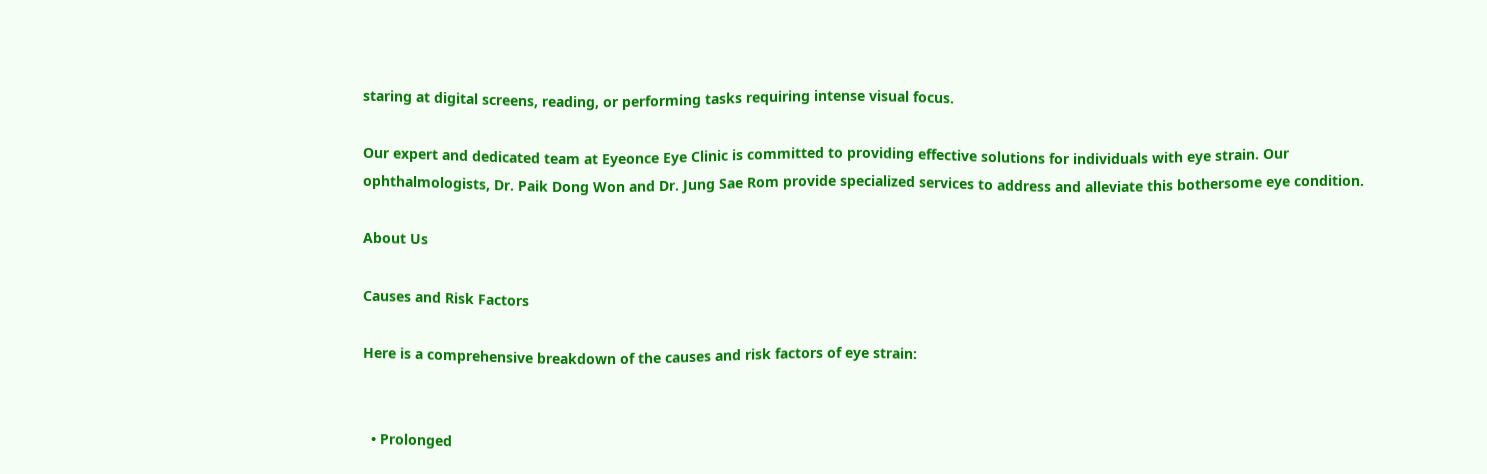staring at digital screens, reading, or performing tasks requiring intense visual focus.

Our expert and dedicated team at Eyeonce Eye Clinic is committed to providing effective solutions for individuals with eye strain. Our ophthalmologists, Dr. Paik Dong Won and Dr. Jung Sae Rom provide specialized services to address and alleviate this bothersome eye condition.

About Us

Causes and Risk Factors

Here is a comprehensive breakdown of the causes and risk factors of eye strain:


  • Prolonged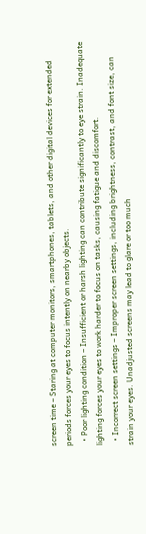screen time – Staring at computer monitors, smartphones, tablets, and other digital devices for extended periods forces your eyes to focus intently on nearby objects.
  • Poor lighting condition – Insufficient or harsh lighting can contribute significantly to eye strain. Inadequate lighting forces your eyes to work harder to focus on tasks, causing fatigue and discomfort.
  • Incorrect screen settings – Improper screen settings, including brightness, contrast, and font size, can strain your eyes. Unadjusted screens may lead to glare or too much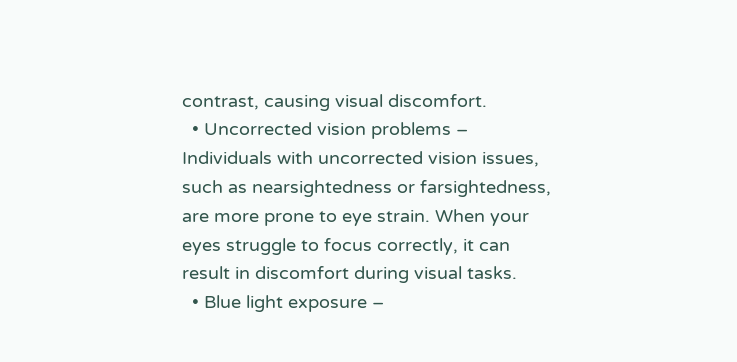contrast, causing visual discomfort.
  • Uncorrected vision problems – Individuals with uncorrected vision issues, such as nearsightedness or farsightedness, are more prone to eye strain. When your eyes struggle to focus correctly, it can result in discomfort during visual tasks.
  • Blue light exposure –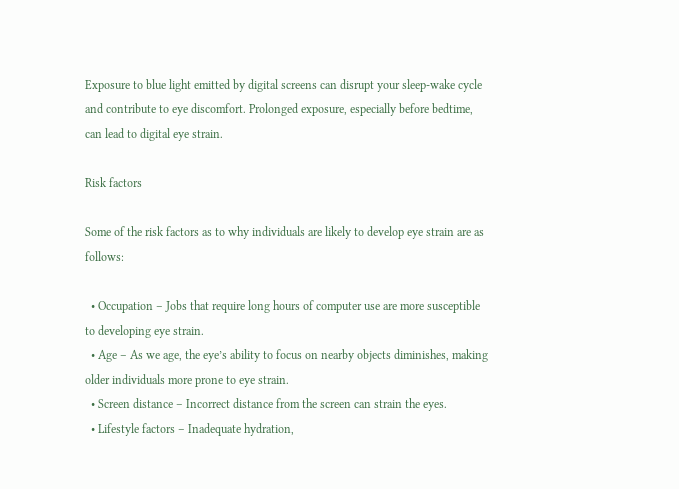Exposure to blue light emitted by digital screens can disrupt your sleep-wake cycle and contribute to eye discomfort. Prolonged exposure, especially before bedtime, can lead to digital eye strain.

Risk factors

Some of the risk factors as to why individuals are likely to develop eye strain are as follows:

  • Occupation – Jobs that require long hours of computer use are more susceptible to developing eye strain.
  • Age – As we age, the eye’s ability to focus on nearby objects diminishes, making older individuals more prone to eye strain.
  • Screen distance – Incorrect distance from the screen can strain the eyes.
  • Lifestyle factors – Inadequate hydration,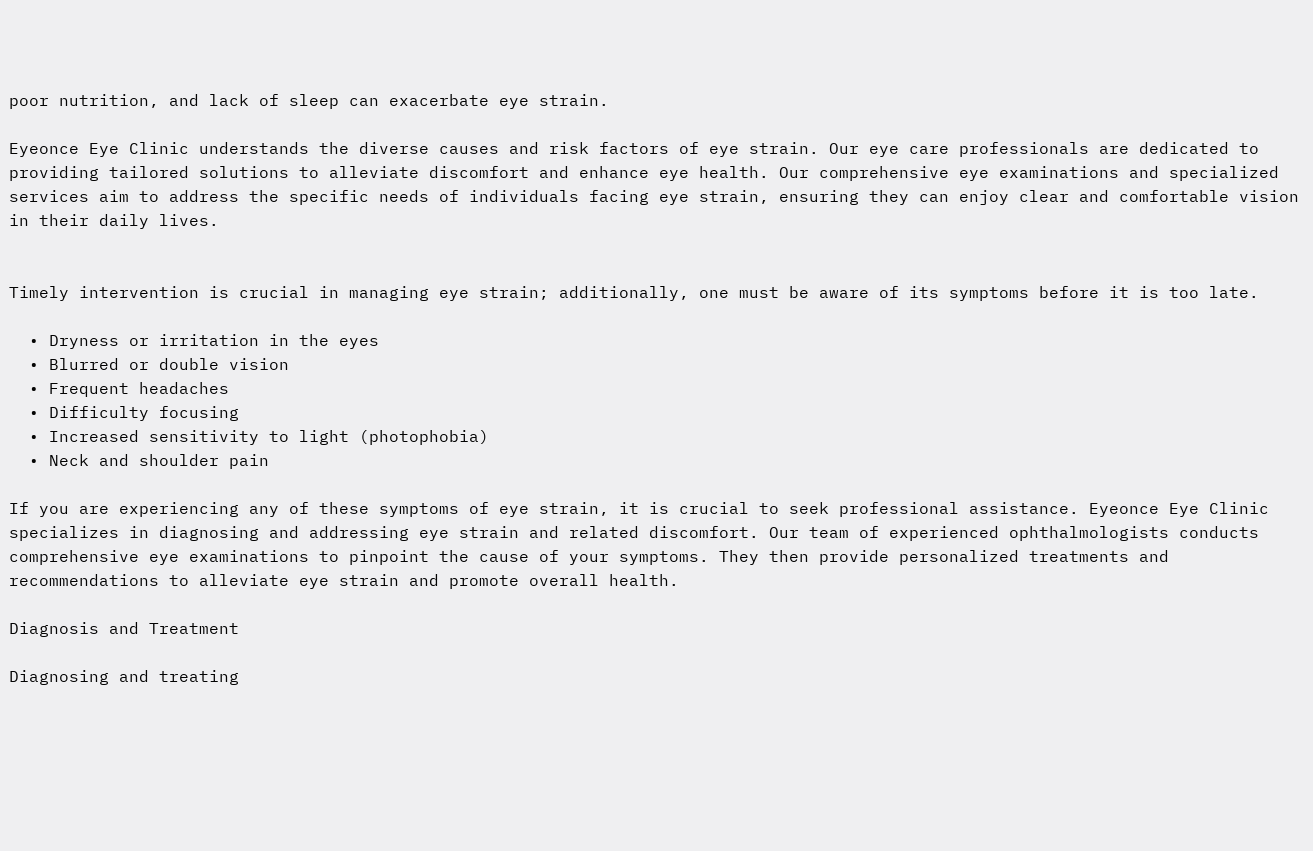poor nutrition, and lack of sleep can exacerbate eye strain.

Eyeonce Eye Clinic understands the diverse causes and risk factors of eye strain. Our eye care professionals are dedicated to providing tailored solutions to alleviate discomfort and enhance eye health. Our comprehensive eye examinations and specialized services aim to address the specific needs of individuals facing eye strain, ensuring they can enjoy clear and comfortable vision in their daily lives.


Timely intervention is crucial in managing eye strain; additionally, one must be aware of its symptoms before it is too late.

  • Dryness or irritation in the eyes
  • Blurred or double vision
  • Frequent headaches
  • Difficulty focusing
  • Increased sensitivity to light (photophobia)
  • Neck and shoulder pain

If you are experiencing any of these symptoms of eye strain, it is crucial to seek professional assistance. Eyeonce Eye Clinic specializes in diagnosing and addressing eye strain and related discomfort. Our team of experienced ophthalmologists conducts comprehensive eye examinations to pinpoint the cause of your symptoms. They then provide personalized treatments and recommendations to alleviate eye strain and promote overall health.

Diagnosis and Treatment

Diagnosing and treating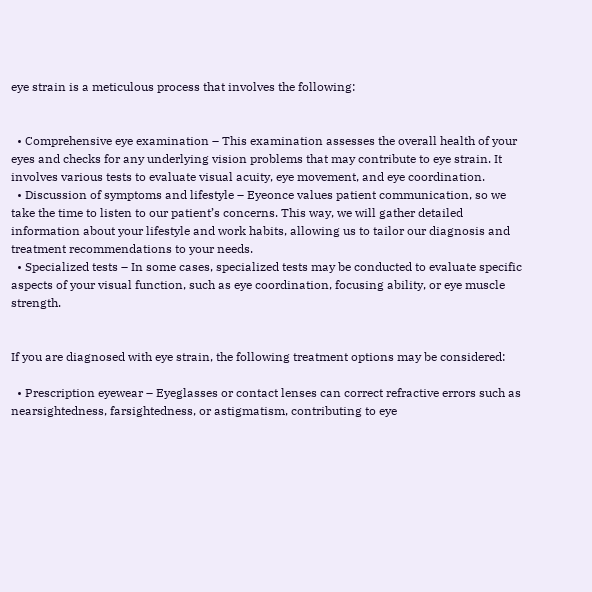eye strain is a meticulous process that involves the following:


  • Comprehensive eye examination – This examination assesses the overall health of your eyes and checks for any underlying vision problems that may contribute to eye strain. It involves various tests to evaluate visual acuity, eye movement, and eye coordination.
  • Discussion of symptoms and lifestyle – Eyeonce values patient communication, so we take the time to listen to our patient’s concerns. This way, we will gather detailed information about your lifestyle and work habits, allowing us to tailor our diagnosis and treatment recommendations to your needs.
  • Specialized tests – In some cases, specialized tests may be conducted to evaluate specific aspects of your visual function, such as eye coordination, focusing ability, or eye muscle strength.


If you are diagnosed with eye strain, the following treatment options may be considered:

  • Prescription eyewear – Eyeglasses or contact lenses can correct refractive errors such as nearsightedness, farsightedness, or astigmatism, contributing to eye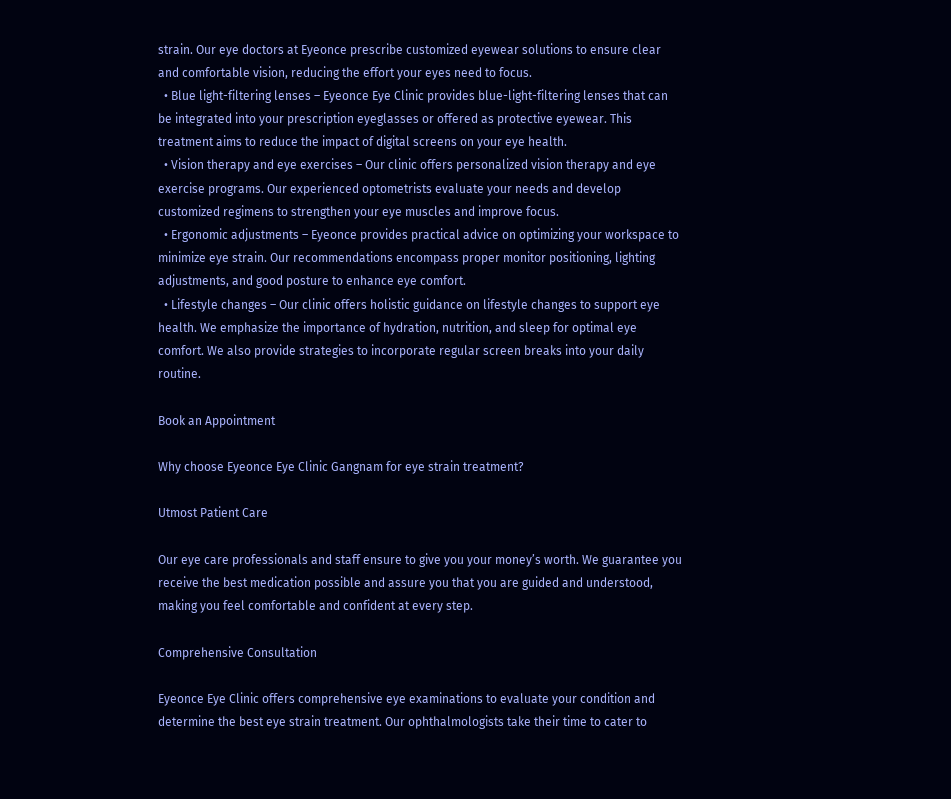strain. Our eye doctors at Eyeonce prescribe customized eyewear solutions to ensure clear and comfortable vision, reducing the effort your eyes need to focus.
  • Blue light-filtering lenses – Eyeonce Eye Clinic provides blue-light-filtering lenses that can be integrated into your prescription eyeglasses or offered as protective eyewear. This treatment aims to reduce the impact of digital screens on your eye health.
  • Vision therapy and eye exercises – Our clinic offers personalized vision therapy and eye exercise programs. Our experienced optometrists evaluate your needs and develop customized regimens to strengthen your eye muscles and improve focus.
  • Ergonomic adjustments – Eyeonce provides practical advice on optimizing your workspace to minimize eye strain. Our recommendations encompass proper monitor positioning, lighting adjustments, and good posture to enhance eye comfort.
  • Lifestyle changes – Our clinic offers holistic guidance on lifestyle changes to support eye health. We emphasize the importance of hydration, nutrition, and sleep for optimal eye comfort. We also provide strategies to incorporate regular screen breaks into your daily routine.

Book an Appointment

Why choose Eyeonce Eye Clinic Gangnam for eye strain treatment?

Utmost Patient Care

Our eye care professionals and staff ensure to give you your money’s worth. We guarantee you receive the best medication possible and assure you that you are guided and understood, making you feel comfortable and confident at every step.

Comprehensive Consultation

Eyeonce Eye Clinic offers comprehensive eye examinations to evaluate your condition and determine the best eye strain treatment. Our ophthalmologists take their time to cater to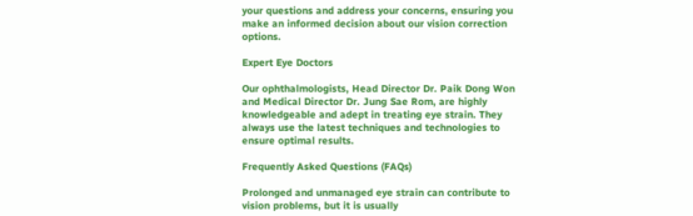your questions and address your concerns, ensuring you make an informed decision about our vision correction options.

Expert Eye Doctors

Our ophthalmologists, Head Director Dr. Paik Dong Won and Medical Director Dr. Jung Sae Rom, are highly knowledgeable and adept in treating eye strain. They always use the latest techniques and technologies to ensure optimal results.

Frequently Asked Questions (FAQs)

Prolonged and unmanaged eye strain can contribute to vision problems, but it is usually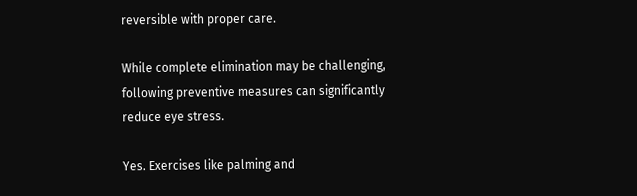reversible with proper care.

While complete elimination may be challenging, following preventive measures can significantly reduce eye stress.

Yes. Exercises like palming and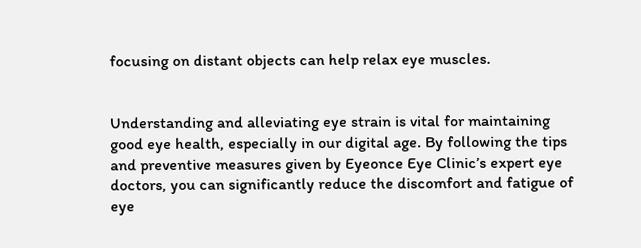focusing on distant objects can help relax eye muscles.


Understanding and alleviating eye strain is vital for maintaining good eye health, especially in our digital age. By following the tips and preventive measures given by Eyeonce Eye Clinic’s expert eye doctors, you can significantly reduce the discomfort and fatigue of eye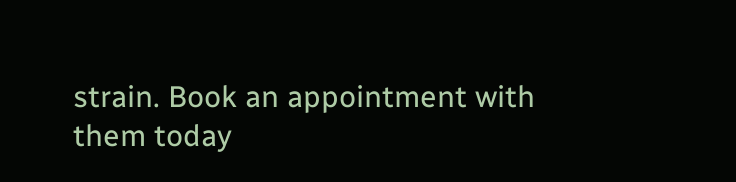strain. Book an appointment with them today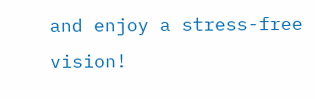and enjoy a stress-free vision!